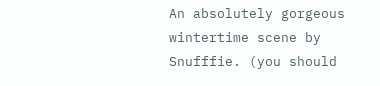An absolutely gorgeous wintertime scene by Snufffie. (you should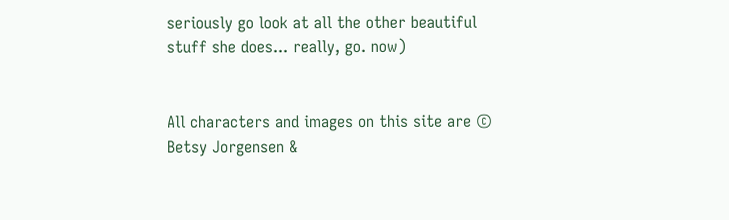seriously go look at all the other beautiful stuff she does... really, go. now)


All characters and images on this site are © Betsy Jorgensen &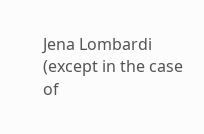Jena Lombardi (except in the case of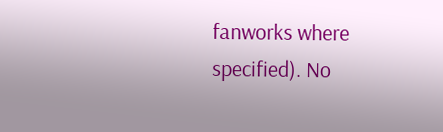fanworks where specified). No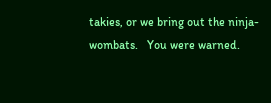takies, or we bring out the ninja-wombats.   You were warned.